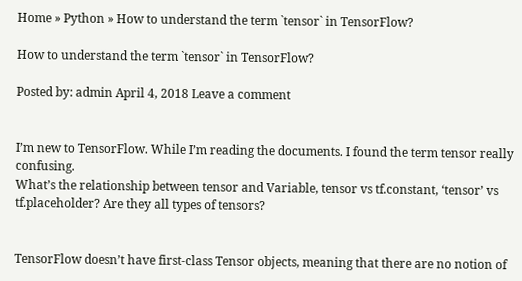Home » Python » How to understand the term `tensor` in TensorFlow?

How to understand the term `tensor` in TensorFlow?

Posted by: admin April 4, 2018 Leave a comment


I’m new to TensorFlow. While I’m reading the documents. I found the term tensor really confusing.
What’s the relationship between tensor and Variable, tensor vs tf.constant, ‘tensor’ vs tf.placeholder? Are they all types of tensors?


TensorFlow doesn’t have first-class Tensor objects, meaning that there are no notion of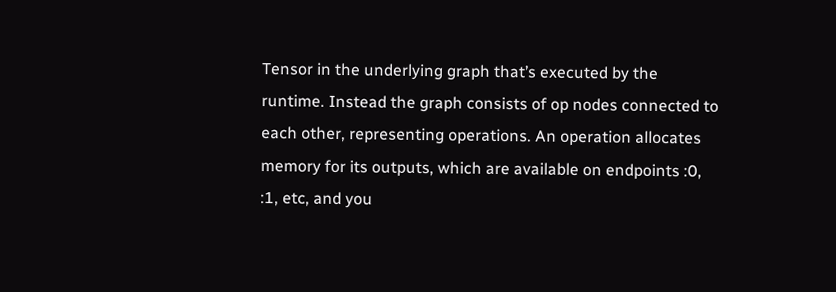Tensor in the underlying graph that’s executed by the runtime. Instead the graph consists of op nodes connected to each other, representing operations. An operation allocates memory for its outputs, which are available on endpoints :0, :1, etc, and you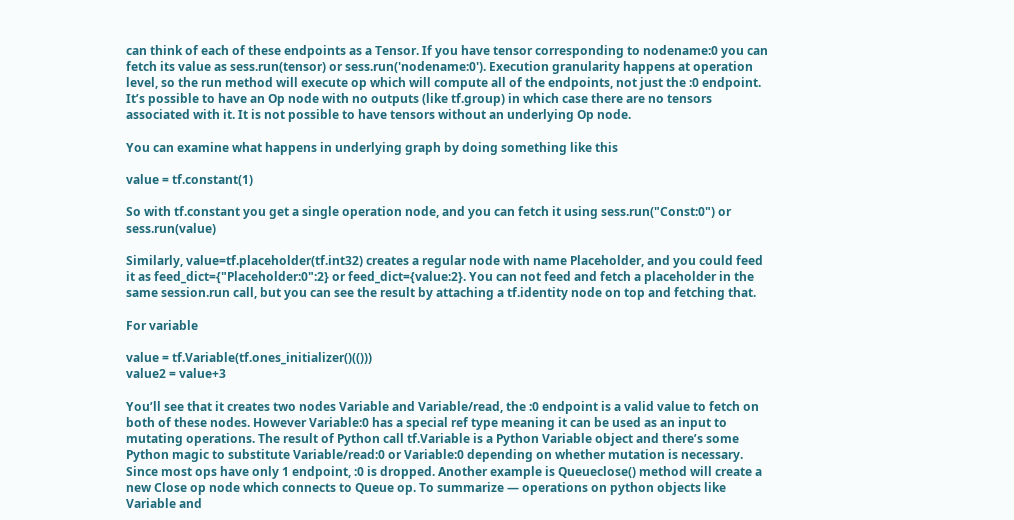can think of each of these endpoints as a Tensor. If you have tensor corresponding to nodename:0 you can fetch its value as sess.run(tensor) or sess.run('nodename:0'). Execution granularity happens at operation level, so the run method will execute op which will compute all of the endpoints, not just the :0 endpoint. It’s possible to have an Op node with no outputs (like tf.group) in which case there are no tensors associated with it. It is not possible to have tensors without an underlying Op node.

You can examine what happens in underlying graph by doing something like this

value = tf.constant(1)

So with tf.constant you get a single operation node, and you can fetch it using sess.run("Const:0") or sess.run(value)

Similarly, value=tf.placeholder(tf.int32) creates a regular node with name Placeholder, and you could feed it as feed_dict={"Placeholder:0":2} or feed_dict={value:2}. You can not feed and fetch a placeholder in the same session.run call, but you can see the result by attaching a tf.identity node on top and fetching that.

For variable

value = tf.Variable(tf.ones_initializer()(()))
value2 = value+3

You’ll see that it creates two nodes Variable and Variable/read, the :0 endpoint is a valid value to fetch on both of these nodes. However Variable:0 has a special ref type meaning it can be used as an input to mutating operations. The result of Python call tf.Variable is a Python Variable object and there’s some Python magic to substitute Variable/read:0 or Variable:0 depending on whether mutation is necessary. Since most ops have only 1 endpoint, :0 is dropped. Another example is Queueclose() method will create a new Close op node which connects to Queue op. To summarize — operations on python objects like Variable and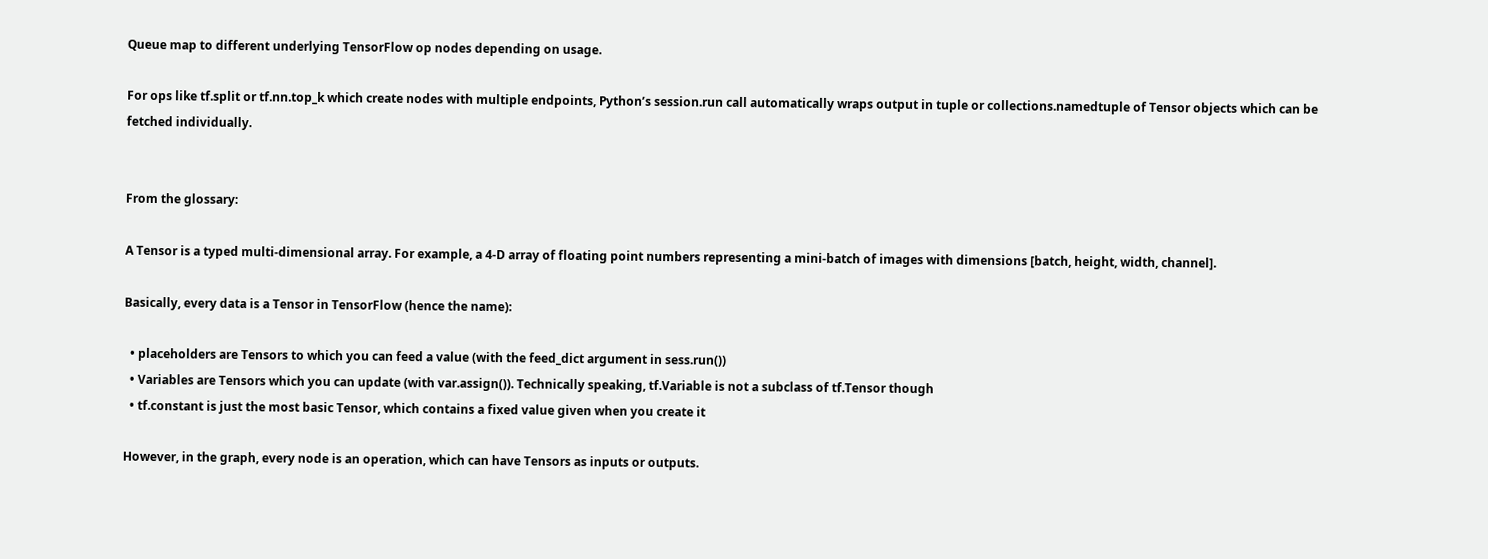Queue map to different underlying TensorFlow op nodes depending on usage.

For ops like tf.split or tf.nn.top_k which create nodes with multiple endpoints, Python’s session.run call automatically wraps output in tuple or collections.namedtuple of Tensor objects which can be fetched individually.


From the glossary:

A Tensor is a typed multi-dimensional array. For example, a 4-D array of floating point numbers representing a mini-batch of images with dimensions [batch, height, width, channel].

Basically, every data is a Tensor in TensorFlow (hence the name):

  • placeholders are Tensors to which you can feed a value (with the feed_dict argument in sess.run())
  • Variables are Tensors which you can update (with var.assign()). Technically speaking, tf.Variable is not a subclass of tf.Tensor though
  • tf.constant is just the most basic Tensor, which contains a fixed value given when you create it

However, in the graph, every node is an operation, which can have Tensors as inputs or outputs.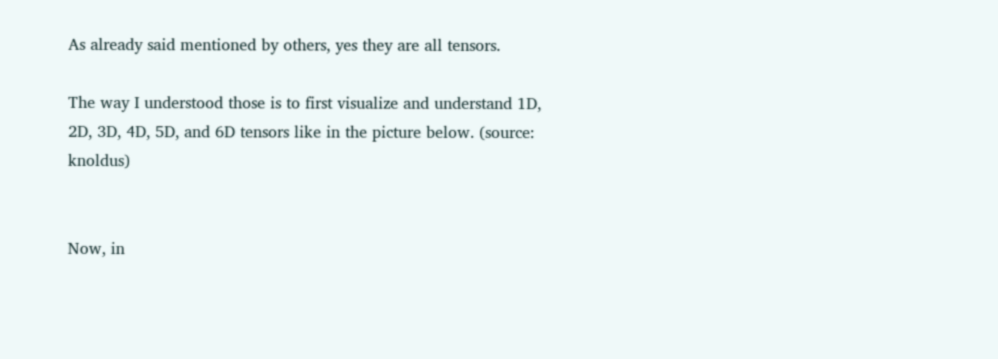As already said mentioned by others, yes they are all tensors.

The way I understood those is to first visualize and understand 1D, 2D, 3D, 4D, 5D, and 6D tensors like in the picture below. (source: knoldus)


Now, in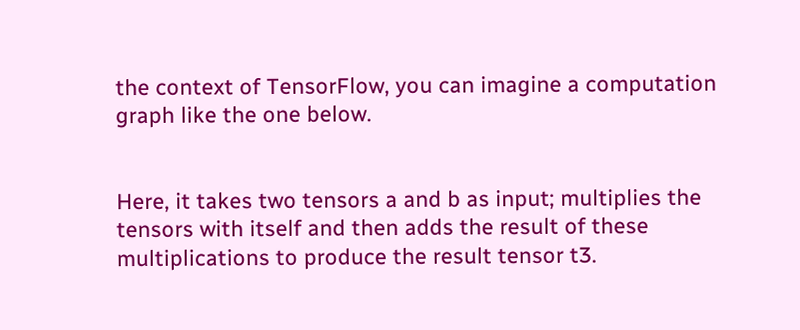the context of TensorFlow, you can imagine a computation graph like the one below.


Here, it takes two tensors a and b as input; multiplies the tensors with itself and then adds the result of these multiplications to produce the result tensor t3.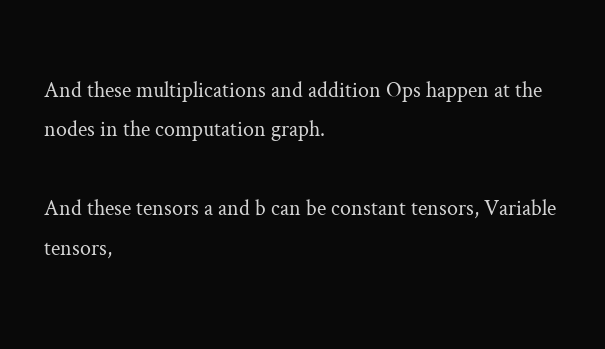And these multiplications and addition Ops happen at the nodes in the computation graph.

And these tensors a and b can be constant tensors, Variable tensors,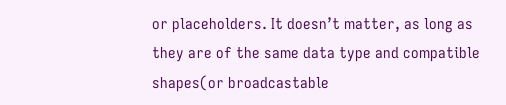or placeholders. It doesn’t matter, as long as they are of the same data type and compatible shapes(or broadcastable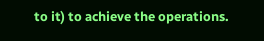to it) to achieve the operations.